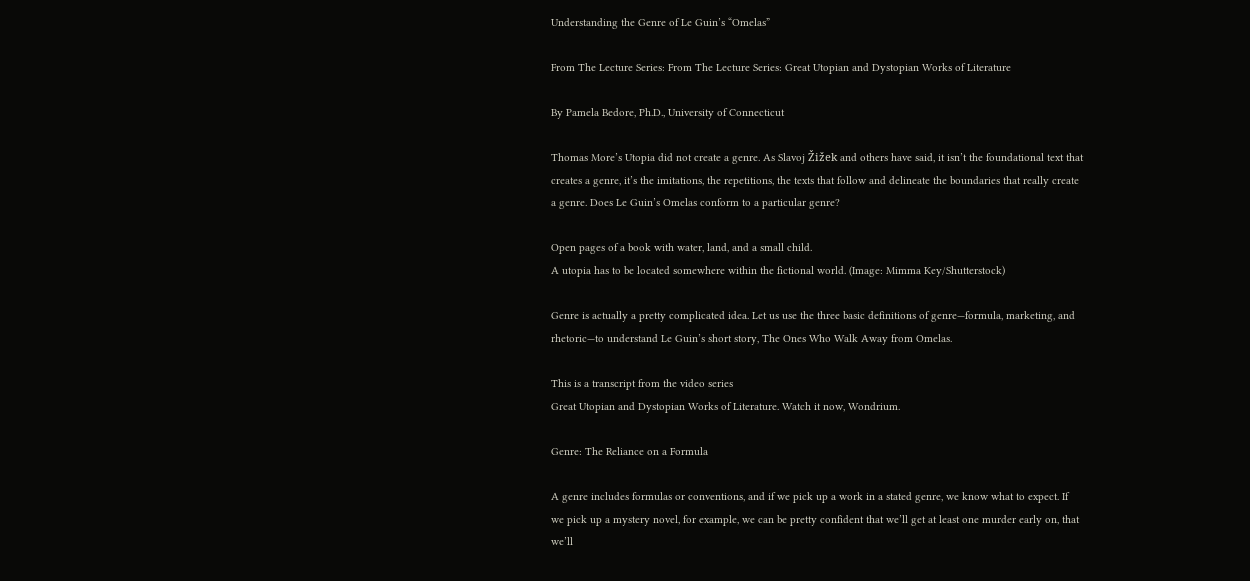Understanding the Genre of Le Guin’s “Omelas”

From The Lecture Series: From The Lecture Series: Great Utopian and Dystopian Works of Literature

By Pamela Bedore, Ph.D., University of Connecticut

Thomas More’s Utopia did not create a genre. As Slavoj Žižek and others have said, it isn’t the foundational text that creates a genre, it’s the imitations, the repetitions, the texts that follow and delineate the boundaries that really create a genre. Does Le Guin’s Omelas conform to a particular genre?

Open pages of a book with water, land, and a small child.
A utopia has to be located somewhere within the fictional world. (Image: Mimma Key/Shutterstock)

Genre is actually a pretty complicated idea. Let us use the three basic definitions of genre—formula, marketing, and rhetoric—to understand Le Guin’s short story, The Ones Who Walk Away from Omelas.

This is a transcript from the video series
Great Utopian and Dystopian Works of Literature. Watch it now, Wondrium.

Genre: The Reliance on a Formula

A genre includes formulas or conventions, and if we pick up a work in a stated genre, we know what to expect. If we pick up a mystery novel, for example, we can be pretty confident that we’ll get at least one murder early on, that we’ll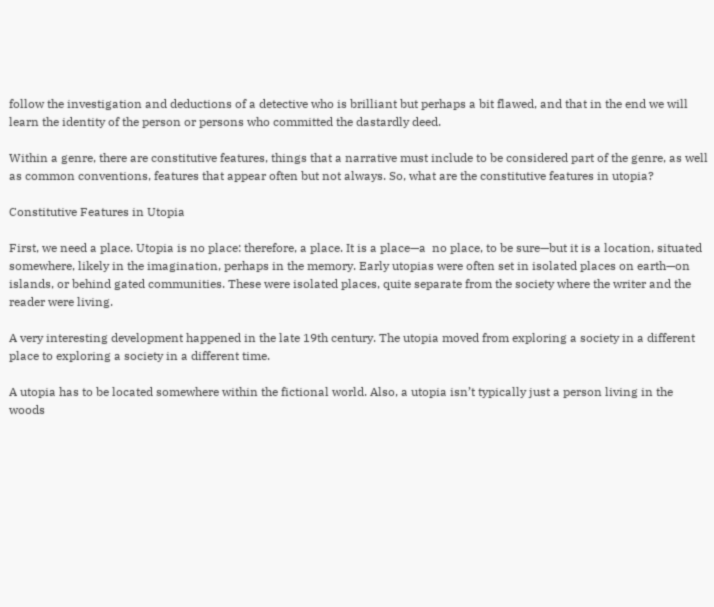follow the investigation and deductions of a detective who is brilliant but perhaps a bit flawed, and that in the end we will learn the identity of the person or persons who committed the dastardly deed.

Within a genre, there are constitutive features, things that a narrative must include to be considered part of the genre, as well as common conventions, features that appear often but not always. So, what are the constitutive features in utopia?

Constitutive Features in Utopia

First, we need a place. Utopia is no place: therefore, a place. It is a place—a  no place, to be sure—but it is a location, situated somewhere, likely in the imagination, perhaps in the memory. Early utopias were often set in isolated places on earth—on islands, or behind gated communities. These were isolated places, quite separate from the society where the writer and the reader were living.

A very interesting development happened in the late 19th century. The utopia moved from exploring a society in a different place to exploring a society in a different time.

A utopia has to be located somewhere within the fictional world. Also, a utopia isn’t typically just a person living in the woods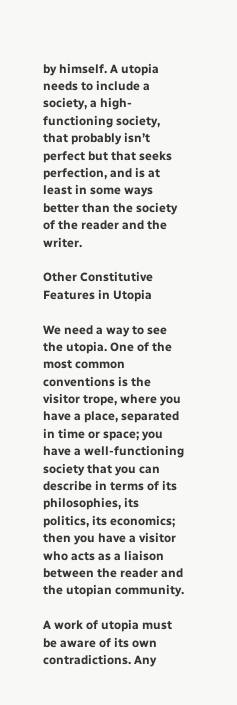by himself. A utopia needs to include a society, a high-functioning society, that probably isn’t perfect but that seeks perfection, and is at least in some ways better than the society of the reader and the writer.

Other Constitutive Features in Utopia

We need a way to see the utopia. One of the most common conventions is the visitor trope, where you have a place, separated in time or space; you have a well-functioning society that you can describe in terms of its philosophies, its politics, its economics; then you have a visitor who acts as a liaison between the reader and the utopian community.

A work of utopia must be aware of its own contradictions. Any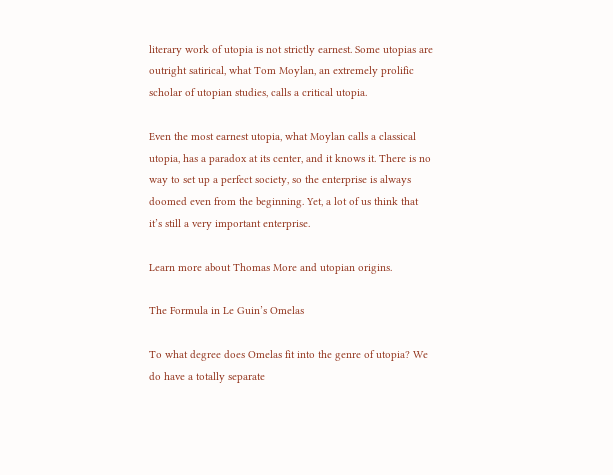literary work of utopia is not strictly earnest. Some utopias are outright satirical, what Tom Moylan, an extremely prolific scholar of utopian studies, calls a critical utopia.

Even the most earnest utopia, what Moylan calls a classical utopia, has a paradox at its center, and it knows it. There is no way to set up a perfect society, so the enterprise is always doomed even from the beginning. Yet, a lot of us think that it’s still a very important enterprise.

Learn more about Thomas More and utopian origins.

The Formula in Le Guin’s Omelas

To what degree does Omelas fit into the genre of utopia? We do have a totally separate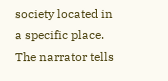society located in a specific place. The narrator tells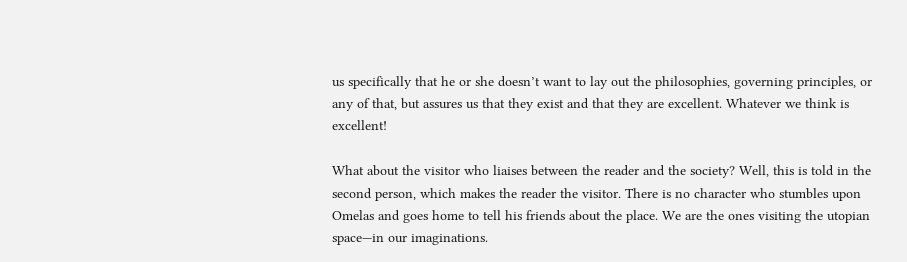us specifically that he or she doesn’t want to lay out the philosophies, governing principles, or any of that, but assures us that they exist and that they are excellent. Whatever we think is excellent!

What about the visitor who liaises between the reader and the society? Well, this is told in the second person, which makes the reader the visitor. There is no character who stumbles upon Omelas and goes home to tell his friends about the place. We are the ones visiting the utopian space—in our imaginations.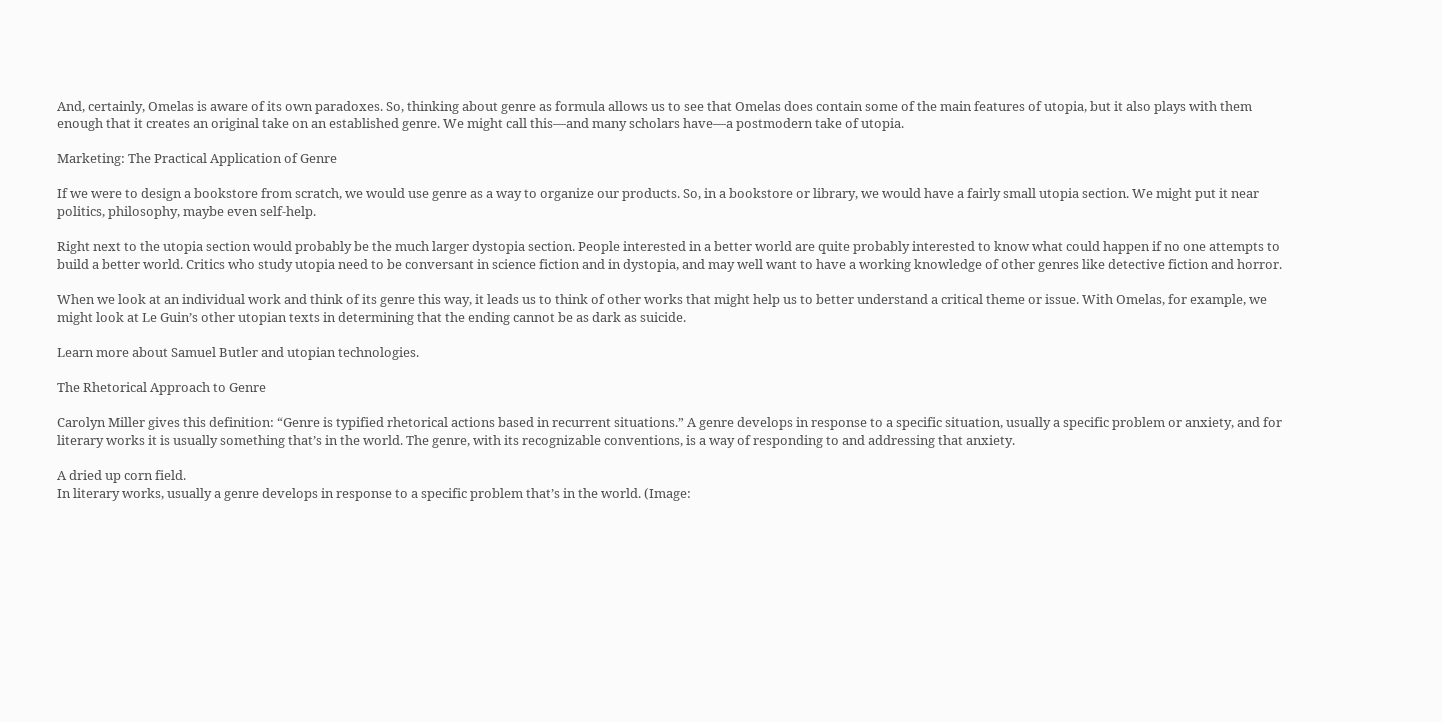And, certainly, Omelas is aware of its own paradoxes. So, thinking about genre as formula allows us to see that Omelas does contain some of the main features of utopia, but it also plays with them enough that it creates an original take on an established genre. We might call this—and many scholars have—a postmodern take of utopia.

Marketing: The Practical Application of Genre

If we were to design a bookstore from scratch, we would use genre as a way to organize our products. So, in a bookstore or library, we would have a fairly small utopia section. We might put it near politics, philosophy, maybe even self-help.

Right next to the utopia section would probably be the much larger dystopia section. People interested in a better world are quite probably interested to know what could happen if no one attempts to build a better world. Critics who study utopia need to be conversant in science fiction and in dystopia, and may well want to have a working knowledge of other genres like detective fiction and horror.

When we look at an individual work and think of its genre this way, it leads us to think of other works that might help us to better understand a critical theme or issue. With Omelas, for example, we might look at Le Guin’s other utopian texts in determining that the ending cannot be as dark as suicide.

Learn more about Samuel Butler and utopian technologies.

The Rhetorical Approach to Genre

Carolyn Miller gives this definition: “Genre is typified rhetorical actions based in recurrent situations.” A genre develops in response to a specific situation, usually a specific problem or anxiety, and for literary works it is usually something that’s in the world. The genre, with its recognizable conventions, is a way of responding to and addressing that anxiety.

A dried up corn field.
In literary works, usually a genre develops in response to a specific problem that’s in the world. (Image: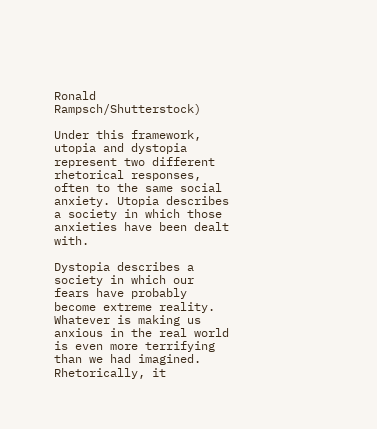Ronald Rampsch/Shutterstock)

Under this framework, utopia and dystopia represent two different rhetorical responses, often to the same social anxiety. Utopia describes a society in which those anxieties have been dealt with.

Dystopia describes a society in which our fears have probably become extreme reality. Whatever is making us anxious in the real world is even more terrifying than we had imagined. Rhetorically, it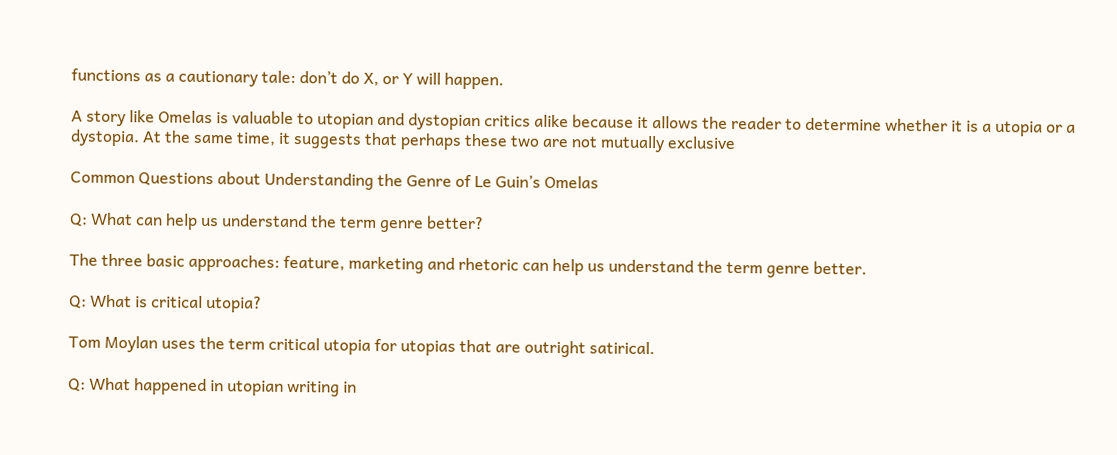functions as a cautionary tale: don’t do X, or Y will happen.

A story like Omelas is valuable to utopian and dystopian critics alike because it allows the reader to determine whether it is a utopia or a dystopia. At the same time, it suggests that perhaps these two are not mutually exclusive

Common Questions about Understanding the Genre of Le Guin’s Omelas

Q: What can help us understand the term genre better?

The three basic approaches: feature, marketing and rhetoric can help us understand the term genre better.

Q: What is critical utopia?

Tom Moylan uses the term critical utopia for utopias that are outright satirical.

Q: What happened in utopian writing in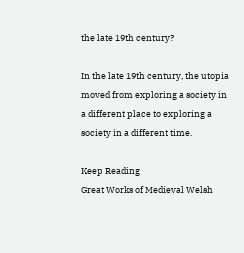the late 19th century?

In the late 19th century, the utopia moved from exploring a society in a different place to exploring a society in a different time.

Keep Reading
Great Works of Medieval Welsh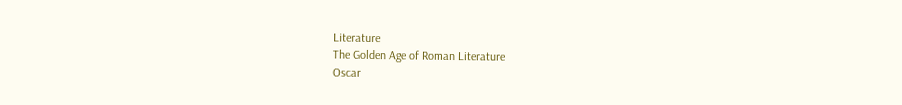Literature
The Golden Age of Roman Literature
Oscar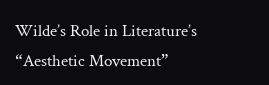Wilde’s Role in Literature’s “Aesthetic Movement”